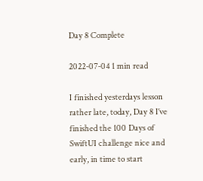Day 8 Complete

2022-07-04 1 min read

I finished yesterdays lesson rather late, today, Day 8 I’ve finished the 100 Days of SwiftUI challenge nice and early, in time to start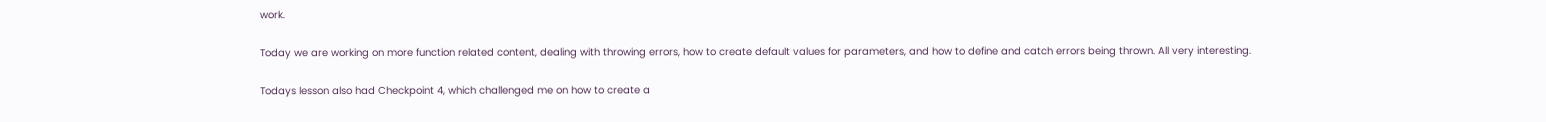work.

Today we are working on more function related content, dealing with throwing errors, how to create default values for parameters, and how to define and catch errors being thrown. All very interesting.

Todays lesson also had Checkpoint 4, which challenged me on how to create a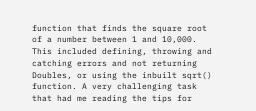function that finds the square root of a number between 1 and 10,000. This included defining, throwing and catching errors and not returning Doubles, or using the inbuilt sqrt() function. A very challenging task that had me reading the tips for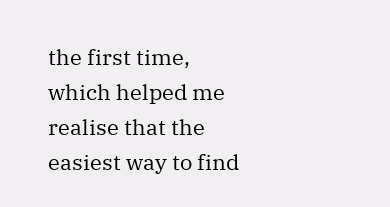the first time, which helped me realise that the easiest way to find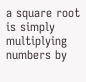a square root is simply multiplying numbers by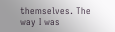themselves. The way I was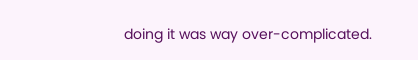doing it was way over-complicated.